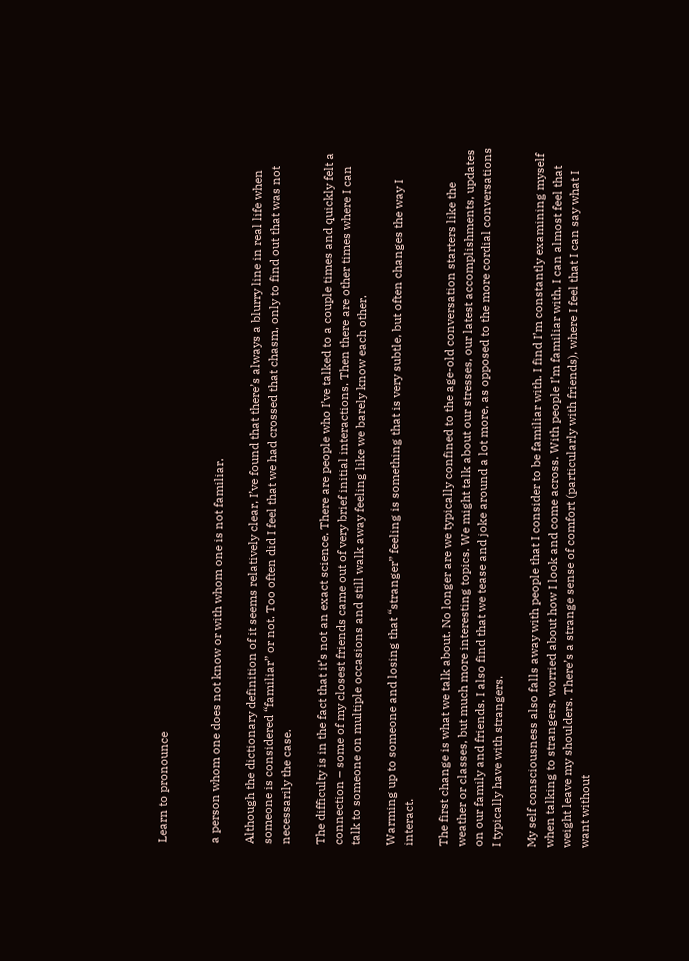Learn to pronounce


a person whom one does not know or with whom one is not familiar.

Although the dictionary definition of it seems relatively clear, I’ve found that there’s always a blurry line in real life when someone is considered “familiar” or not. Too often did I feel that we had crossed that chasm, only to find out that was not necessarily the case.

The difficulty is in the fact that it’s not an exact science. There are people who I’ve talked to a couple times and quickly felt a connection – some of my closest friends came out of very brief initial interactions. Then there are other times where I can talk to someone on multiple occasions and still walk away feeling like we barely know each other.

Warming up to someone and losing that “stranger” feeling is something that is very subtle, but often changes the way I interact.

The first change is what we talk about. No longer are we typically confined to the age-old conversation starters like the weather or classes, but much more interesting topics. We might talk about our stresses, our latest accomplishments, updates on our family and friends. I also find that we tease and joke around a lot more, as opposed to the more cordial conversations I typically have with strangers.

My self consciousness also falls away with people that I consider to be familiar with. I find I’m constantly examining myself when talking to strangers, worried about how I look and come across. With people I’m familiar with, I can almost feel that weight leave my shoulders. There’s a strange sense of comfort (particularly with friends), where I feel that I can say what I want without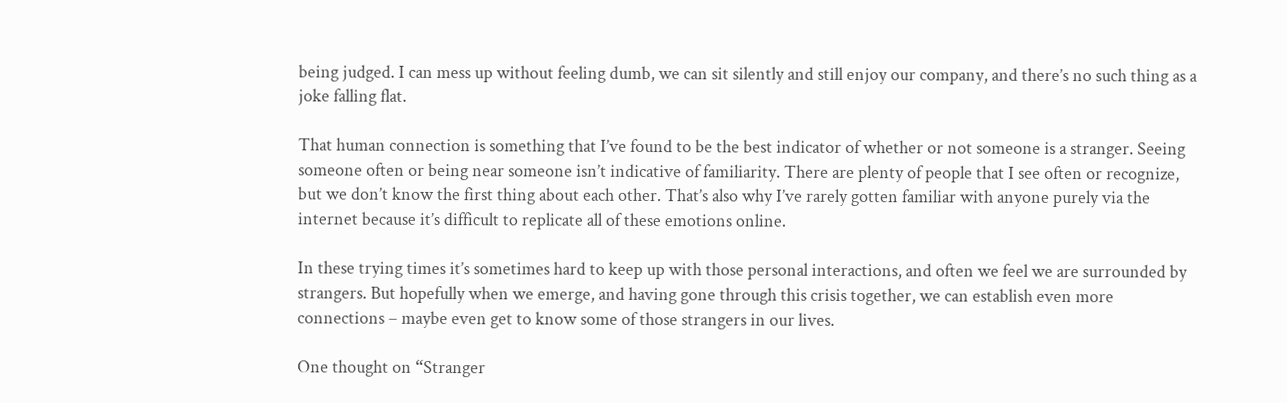being judged. I can mess up without feeling dumb, we can sit silently and still enjoy our company, and there’s no such thing as a joke falling flat.

That human connection is something that I’ve found to be the best indicator of whether or not someone is a stranger. Seeing someone often or being near someone isn’t indicative of familiarity. There are plenty of people that I see often or recognize, but we don’t know the first thing about each other. That’s also why I’ve rarely gotten familiar with anyone purely via the internet because it’s difficult to replicate all of these emotions online.

In these trying times it’s sometimes hard to keep up with those personal interactions, and often we feel we are surrounded by strangers. But hopefully when we emerge, and having gone through this crisis together, we can establish even more connections – maybe even get to know some of those strangers in our lives.

One thought on “Stranger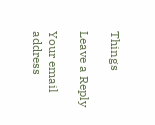Things

Leave a Reply

Your email address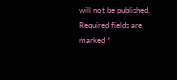will not be published. Required fields are marked *